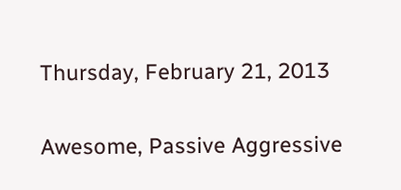Thursday, February 21, 2013

Awesome, Passive Aggressive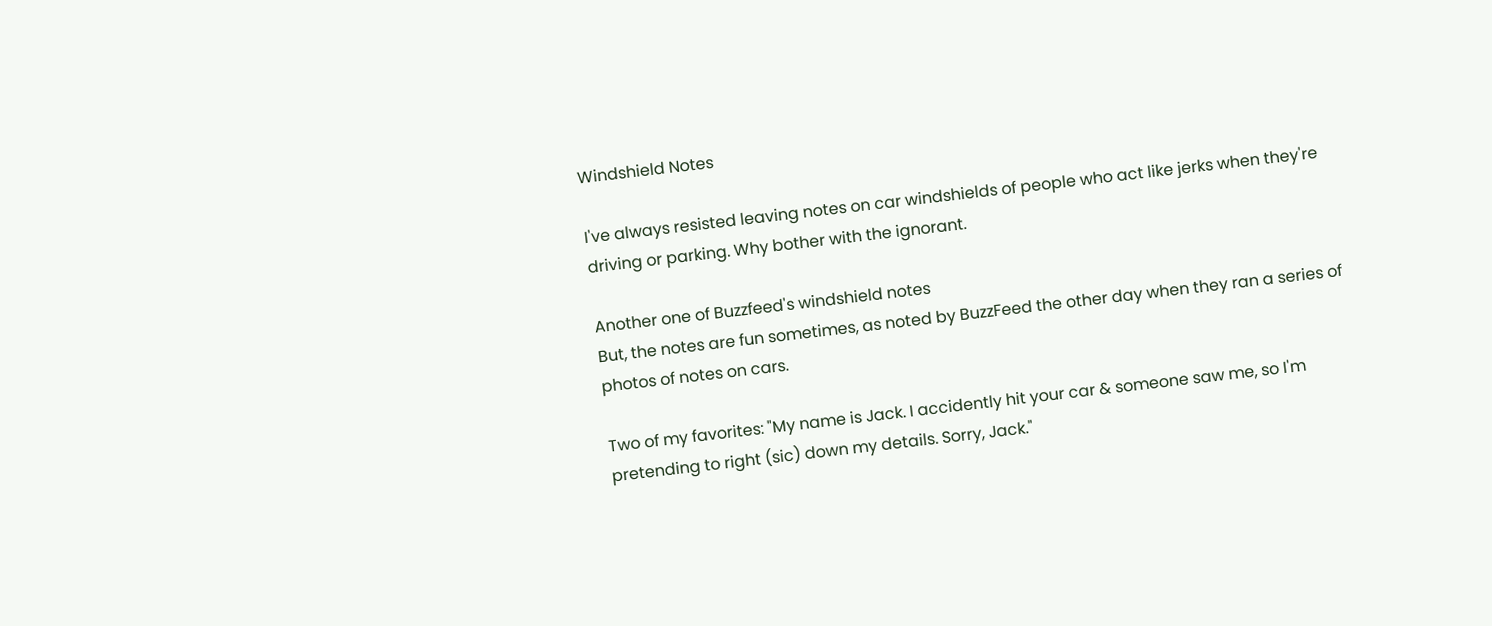Windshield Notes

I've always resisted leaving notes on car windshields of people who act like jerks when they're driving or parking. Why bother with the ignorant.

Another one of Buzzfeed's windshield notes
But, the notes are fun sometimes, as noted by BuzzFeed the other day when they ran a series of photos of notes on cars.

Two of my favorites: "My name is Jack. I accidently hit your car & someone saw me, so I'm pretending to right (sic) down my details. Sorry, Jack."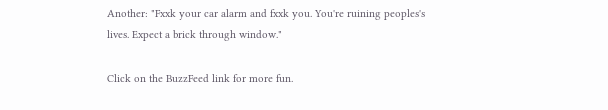Another: "Fxxk your car alarm and fxxk you. You're ruining peoples's lives. Expect a brick through window."

Click on the BuzzFeed link for more fun.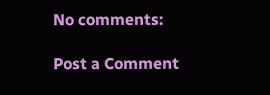No comments:

Post a Comment